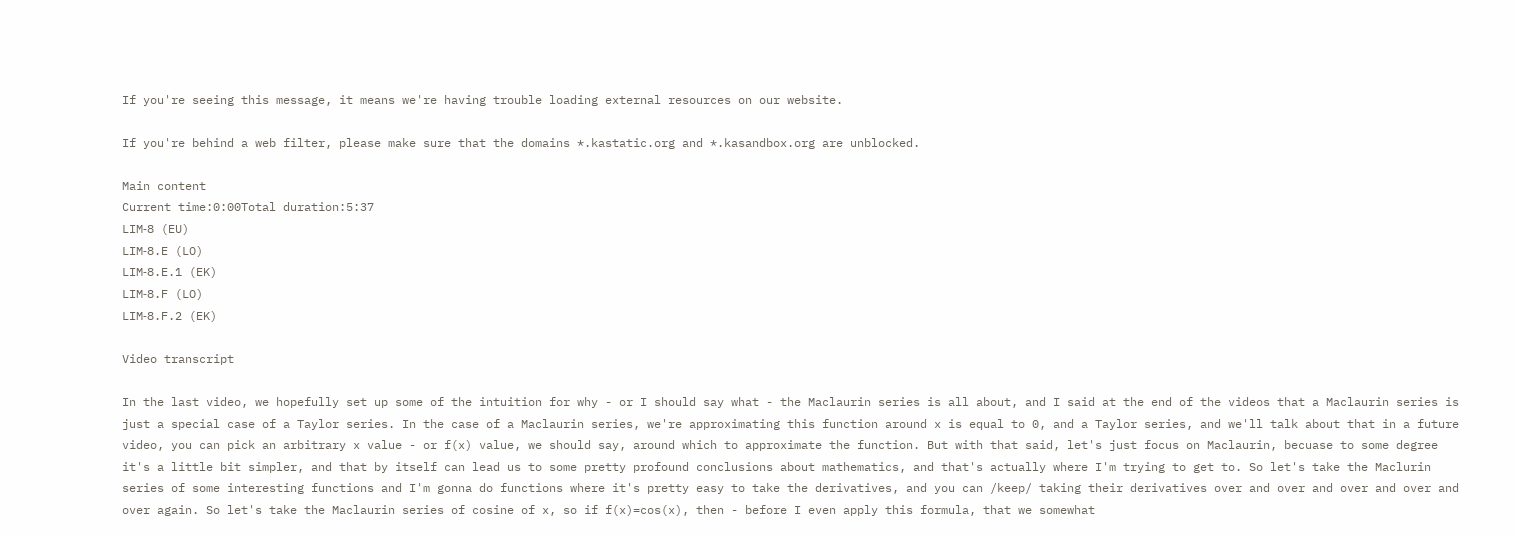If you're seeing this message, it means we're having trouble loading external resources on our website.

If you're behind a web filter, please make sure that the domains *.kastatic.org and *.kasandbox.org are unblocked.

Main content
Current time:0:00Total duration:5:37
LIM‑8 (EU)
LIM‑8.E (LO)
LIM‑8.E.1 (EK)
LIM‑8.F (LO)
LIM‑8.F.2 (EK)

Video transcript

In the last video, we hopefully set up some of the intuition for why - or I should say what - the Maclaurin series is all about, and I said at the end of the videos that a Maclaurin series is just a special case of a Taylor series. In the case of a Maclaurin series, we're approximating this function around x is equal to 0, and a Taylor series, and we'll talk about that in a future video, you can pick an arbitrary x value - or f(x) value, we should say, around which to approximate the function. But with that said, let's just focus on Maclaurin, becuase to some degree it's a little bit simpler, and that by itself can lead us to some pretty profound conclusions about mathematics, and that's actually where I'm trying to get to. So let's take the Maclurin series of some interesting functions and I'm gonna do functions where it's pretty easy to take the derivatives, and you can /keep/ taking their derivatives over and over and over and over and over again. So let's take the Maclaurin series of cosine of x, so if f(x)=cos(x), then - before I even apply this formula, that we somewhat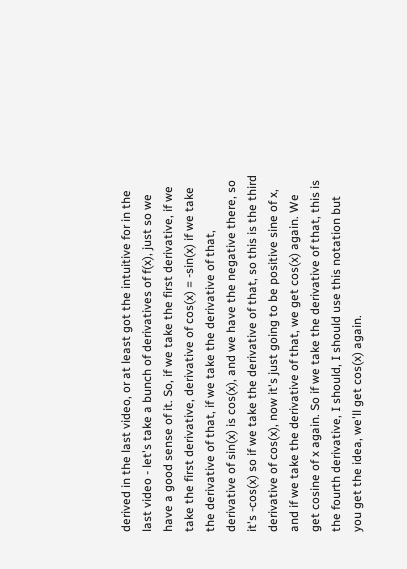derived in the last video, or at least got the intuitive for in the last video - let's take a bunch of derivatives of f(x), just so we have a good sense of it. So, if we take the first derivative, if we take the first derivative, derivative of cos(x) = -sin(x) if we take the derivative of that, if we take the derivative of that, derivative of sin(x) is cos(x), and we have the negative there, so it's -cos(x) so if we take the derivative of that, so this is the third derivative of cos(x), now it's just going to be positive sine of x, and if we take the derivative of that, we get cos(x) again. We get cosine of x again. So if we take the derivative of that, this is the fourth derivative, I should, I should use this notation but you get the idea, we'll get cos(x) again.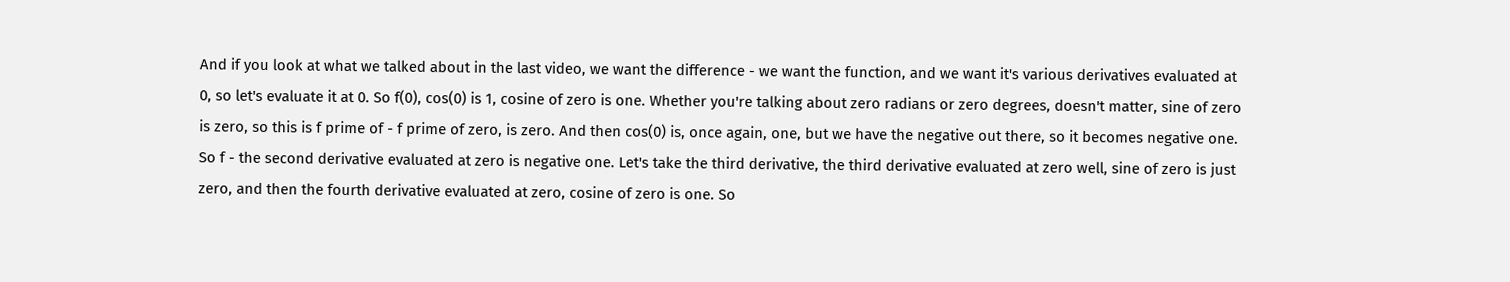And if you look at what we talked about in the last video, we want the difference - we want the function, and we want it's various derivatives evaluated at 0, so let's evaluate it at 0. So f(0), cos(0) is 1, cosine of zero is one. Whether you're talking about zero radians or zero degrees, doesn't matter, sine of zero is zero, so this is f prime of - f prime of zero, is zero. And then cos(0) is, once again, one, but we have the negative out there, so it becomes negative one. So f - the second derivative evaluated at zero is negative one. Let's take the third derivative, the third derivative evaluated at zero well, sine of zero is just zero, and then the fourth derivative evaluated at zero, cosine of zero is one. So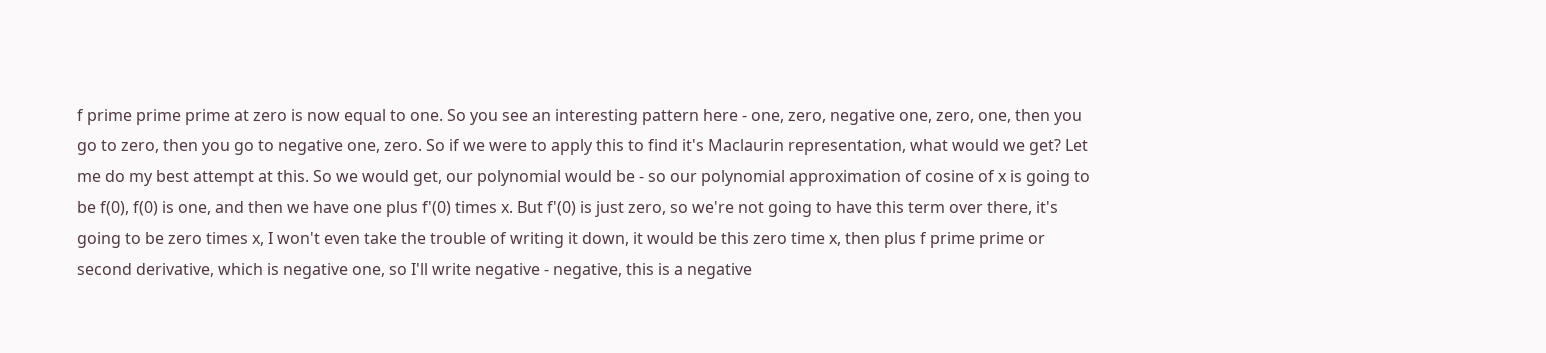f prime prime prime at zero is now equal to one. So you see an interesting pattern here - one, zero, negative one, zero, one, then you go to zero, then you go to negative one, zero. So if we were to apply this to find it's Maclaurin representation, what would we get? Let me do my best attempt at this. So we would get, our polynomial would be - so our polynomial approximation of cosine of x is going to be f(0), f(0) is one, and then we have one plus f'(0) times x. But f'(0) is just zero, so we're not going to have this term over there, it's going to be zero times x, I won't even take the trouble of writing it down, it would be this zero time x, then plus f prime prime or second derivative, which is negative one, so I'll write negative - negative, this is a negative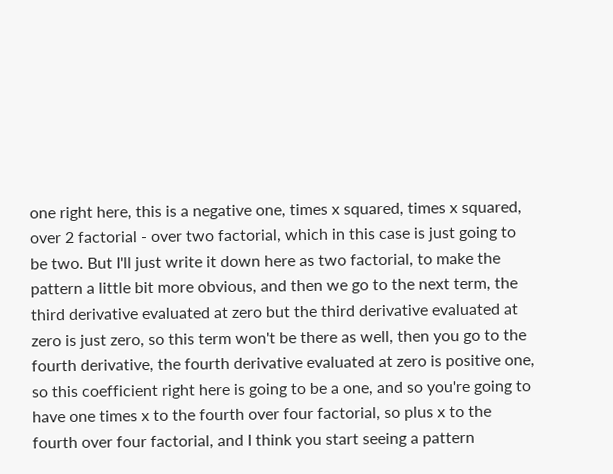one right here, this is a negative one, times x squared, times x squared, over 2 factorial - over two factorial, which in this case is just going to be two. But I'll just write it down here as two factorial, to make the pattern a little bit more obvious, and then we go to the next term, the third derivative evaluated at zero but the third derivative evaluated at zero is just zero, so this term won't be there as well, then you go to the fourth derivative, the fourth derivative evaluated at zero is positive one, so this coefficient right here is going to be a one, and so you're going to have one times x to the fourth over four factorial, so plus x to the fourth over four factorial, and I think you start seeing a pattern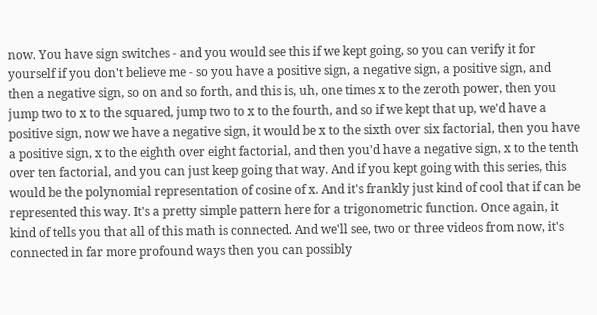now. You have sign switches - and you would see this if we kept going, so you can verify it for yourself if you don't believe me - so you have a positive sign, a negative sign, a positive sign, and then a negative sign, so on and so forth, and this is, uh, one times x to the zeroth power, then you jump two to x to the squared, jump two to x to the fourth, and so if we kept that up, we'd have a positive sign, now we have a negative sign, it would be x to the sixth over six factorial, then you have a positive sign, x to the eighth over eight factorial, and then you'd have a negative sign, x to the tenth over ten factorial, and you can just keep going that way. And if you kept going with this series, this would be the polynomial representation of cosine of x. And it's frankly just kind of cool that if can be represented this way. It's a pretty simple pattern here for a trigonometric function. Once again, it kind of tells you that all of this math is connected. And we'll see, two or three videos from now, it's connected in far more profound ways then you can possibly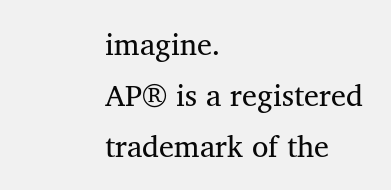imagine.
AP® is a registered trademark of the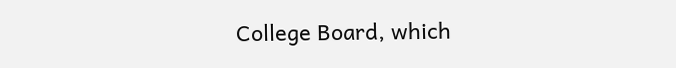College Board, which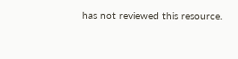has not reviewed this resource.